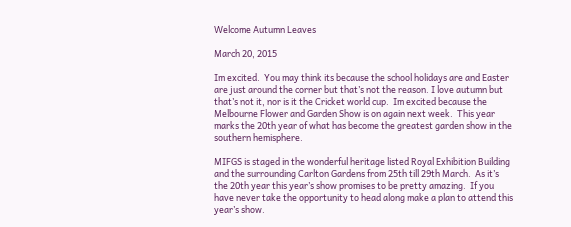Welcome Autumn Leaves

March 20, 2015

Im excited.  You may think its because the school holidays are and Easter are just around the corner but that’s not the reason. I love autumn but that’s not it, nor is it the Cricket world cup.  Im excited because the Melbourne Flower and Garden Show is on again next week.  This year marks the 20th year of what has become the greatest garden show in the southern hemisphere.

MIFGS is staged in the wonderful heritage listed Royal Exhibition Building and the surrounding Carlton Gardens from 25th till 29th March.  As it’s the 20th year this year’s show promises to be pretty amazing.  If you have never take the opportunity to head along make a plan to attend this year’s show.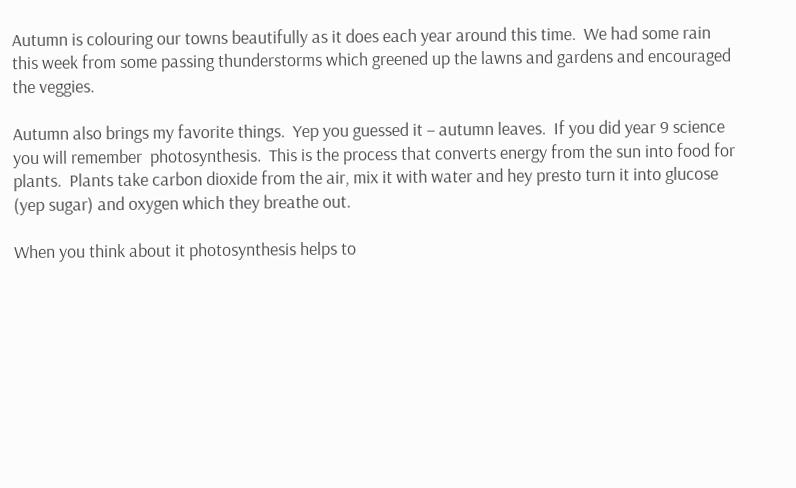Autumn is colouring our towns beautifully as it does each year around this time.  We had some rain this week from some passing thunderstorms which greened up the lawns and gardens and encouraged the veggies.

Autumn also brings my favorite things.  Yep you guessed it – autumn leaves.  If you did year 9 science you will remember  photosynthesis.  This is the process that converts energy from the sun into food for plants.  Plants take carbon dioxide from the air, mix it with water and hey presto turn it into glucose (yep sugar) and oxygen which they breathe out.

When you think about it photosynthesis helps to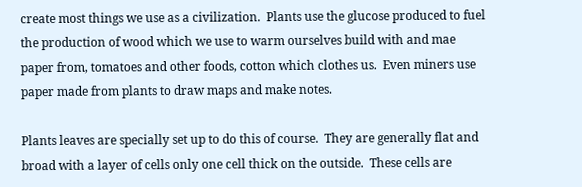create most things we use as a civilization.  Plants use the glucose produced to fuel the production of wood which we use to warm ourselves build with and mae paper from, tomatoes and other foods, cotton which clothes us.  Even miners use paper made from plants to draw maps and make notes.

Plants leaves are specially set up to do this of course.  They are generally flat and broad with a layer of cells only one cell thick on the outside.  These cells are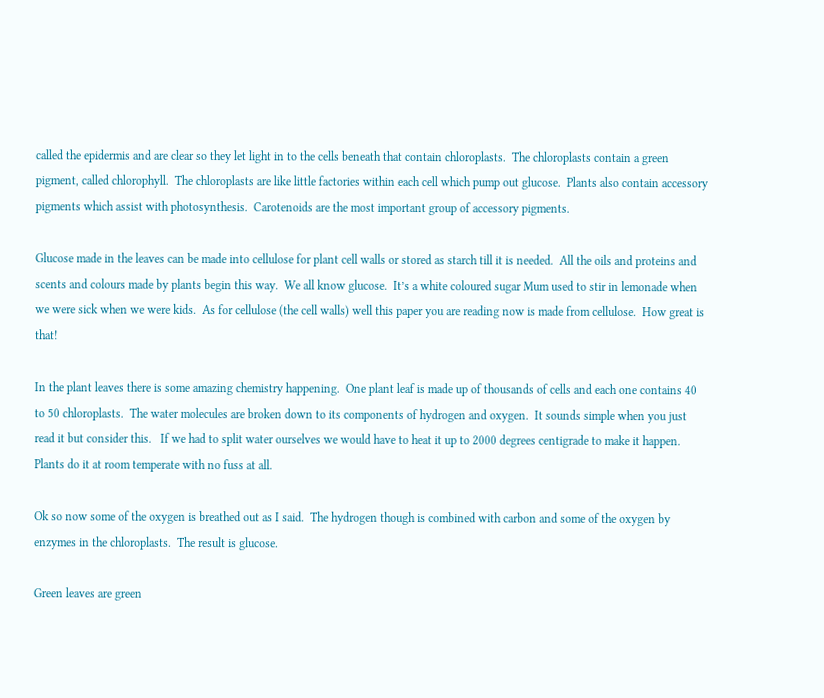called the epidermis and are clear so they let light in to the cells beneath that contain chloroplasts.  The chloroplasts contain a green pigment, called chlorophyll.  The chloroplasts are like little factories within each cell which pump out glucose.  Plants also contain accessory pigments which assist with photosynthesis.  Carotenoids are the most important group of accessory pigments.

Glucose made in the leaves can be made into cellulose for plant cell walls or stored as starch till it is needed.  All the oils and proteins and scents and colours made by plants begin this way.  We all know glucose.  It’s a white coloured sugar Mum used to stir in lemonade when we were sick when we were kids.  As for cellulose (the cell walls) well this paper you are reading now is made from cellulose.  How great is that!

In the plant leaves there is some amazing chemistry happening.  One plant leaf is made up of thousands of cells and each one contains 40 to 50 chloroplasts.  The water molecules are broken down to its components of hydrogen and oxygen.  It sounds simple when you just read it but consider this.   If we had to split water ourselves we would have to heat it up to 2000 degrees centigrade to make it happen.  Plants do it at room temperate with no fuss at all.

Ok so now some of the oxygen is breathed out as I said.  The hydrogen though is combined with carbon and some of the oxygen by enzymes in the chloroplasts.  The result is glucose.

Green leaves are green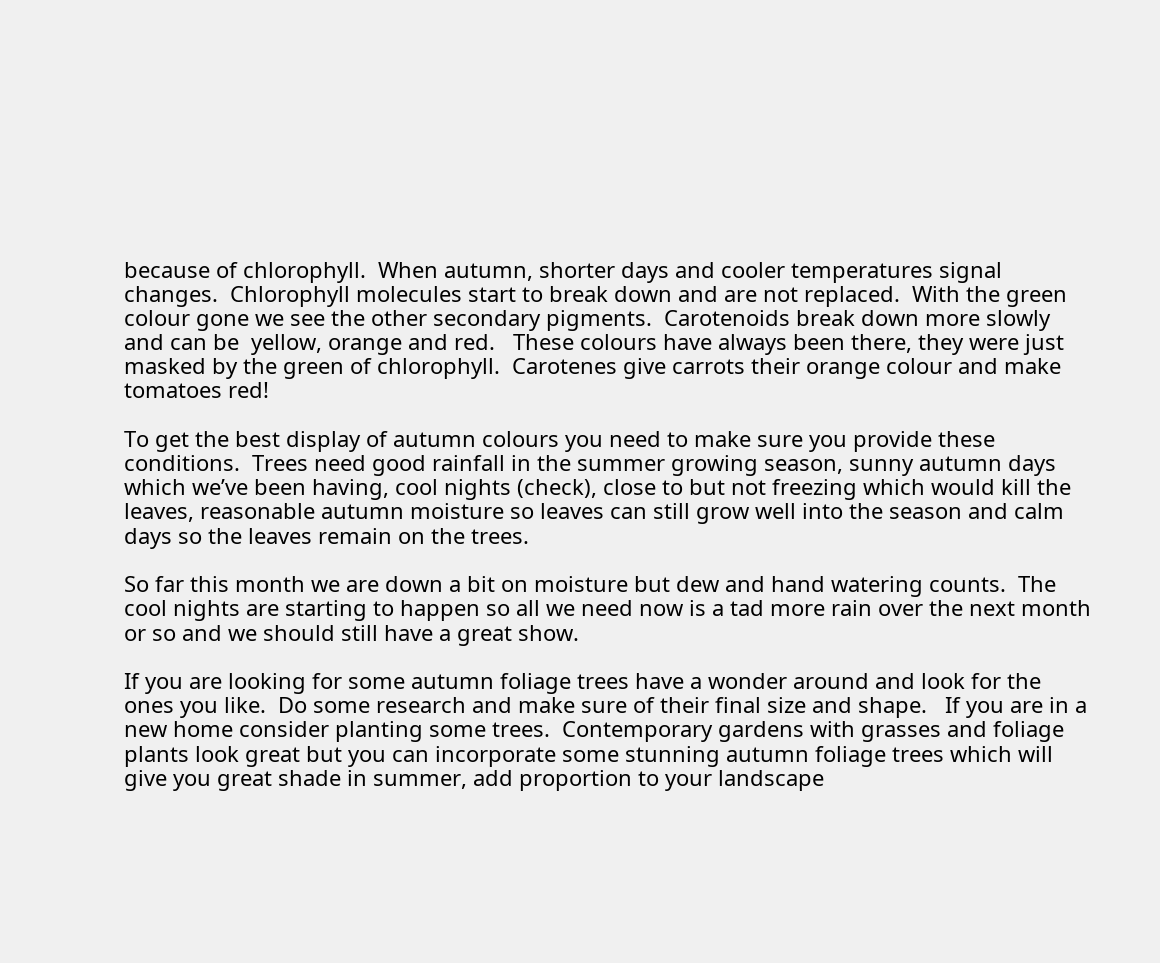because of chlorophyll.  When autumn, shorter days and cooler temperatures signal changes.  Chlorophyll molecules start to break down and are not replaced.  With the green colour gone we see the other secondary pigments.  Carotenoids break down more slowly and can be  yellow, orange and red.   These colours have always been there, they were just masked by the green of chlorophyll.  Carotenes give carrots their orange colour and make tomatoes red!

To get the best display of autumn colours you need to make sure you provide these conditions.  Trees need good rainfall in the summer growing season, sunny autumn days which we’ve been having, cool nights (check), close to but not freezing which would kill the leaves, reasonable autumn moisture so leaves can still grow well into the season and calm days so the leaves remain on the trees.

So far this month we are down a bit on moisture but dew and hand watering counts.  The cool nights are starting to happen so all we need now is a tad more rain over the next month or so and we should still have a great show.

If you are looking for some autumn foliage trees have a wonder around and look for the ones you like.  Do some research and make sure of their final size and shape.   If you are in a new home consider planting some trees.  Contemporary gardens with grasses and foliage plants look great but you can incorporate some stunning autumn foliage trees which will give you great shade in summer, add proportion to your landscape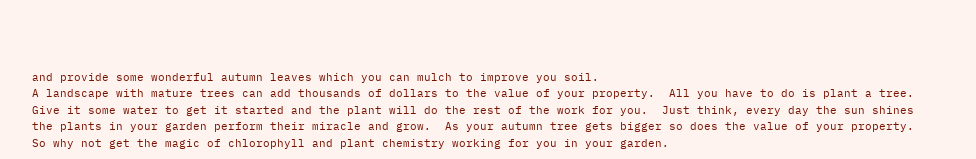and provide some wonderful autumn leaves which you can mulch to improve you soil.
A landscape with mature trees can add thousands of dollars to the value of your property.  All you have to do is plant a tree.  Give it some water to get it started and the plant will do the rest of the work for you.  Just think, every day the sun shines the plants in your garden perform their miracle and grow.  As your autumn tree gets bigger so does the value of your property.  So why not get the magic of chlorophyll and plant chemistry working for you in your garden.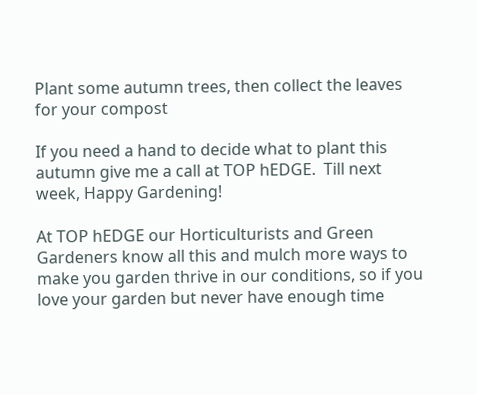Plant some autumn trees, then collect the leaves for your compost

If you need a hand to decide what to plant this autumn give me a call at TOP hEDGE.  Till next week, Happy Gardening!

At TOP hEDGE our Horticulturists and Green Gardeners know all this and mulch more ways to make you garden thrive in our conditions, so if you love your garden but never have enough time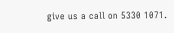give us a call on 5330 1071.